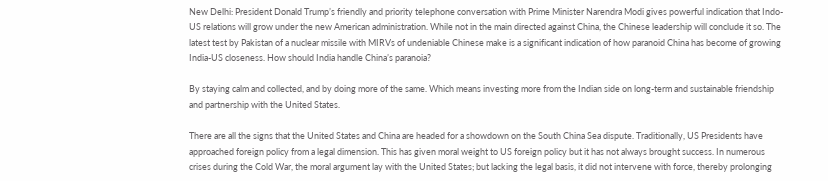New Delhi: President Donald Trump’s friendly and priority telephone conversation with Prime Minister Narendra Modi gives powerful indication that Indo-US relations will grow under the new American administration. While not in the main directed against China, the Chinese leadership will conclude it so. The latest test by Pakistan of a nuclear missile with MIRVs of undeniable Chinese make is a significant indication of how paranoid China has become of growing India-US closeness. How should India handle China’s paranoia?

By staying calm and collected, and by doing more of the same. Which means investing more from the Indian side on long-term and sustainable friendship and partnership with the United States.

There are all the signs that the United States and China are headed for a showdown on the South China Sea dispute. Traditionally, US Presidents have approached foreign policy from a legal dimension. This has given moral weight to US foreign policy but it has not always brought success. In numerous crises during the Cold War, the moral argument lay with the United States; but lacking the legal basis, it did not intervene with force, thereby prolonging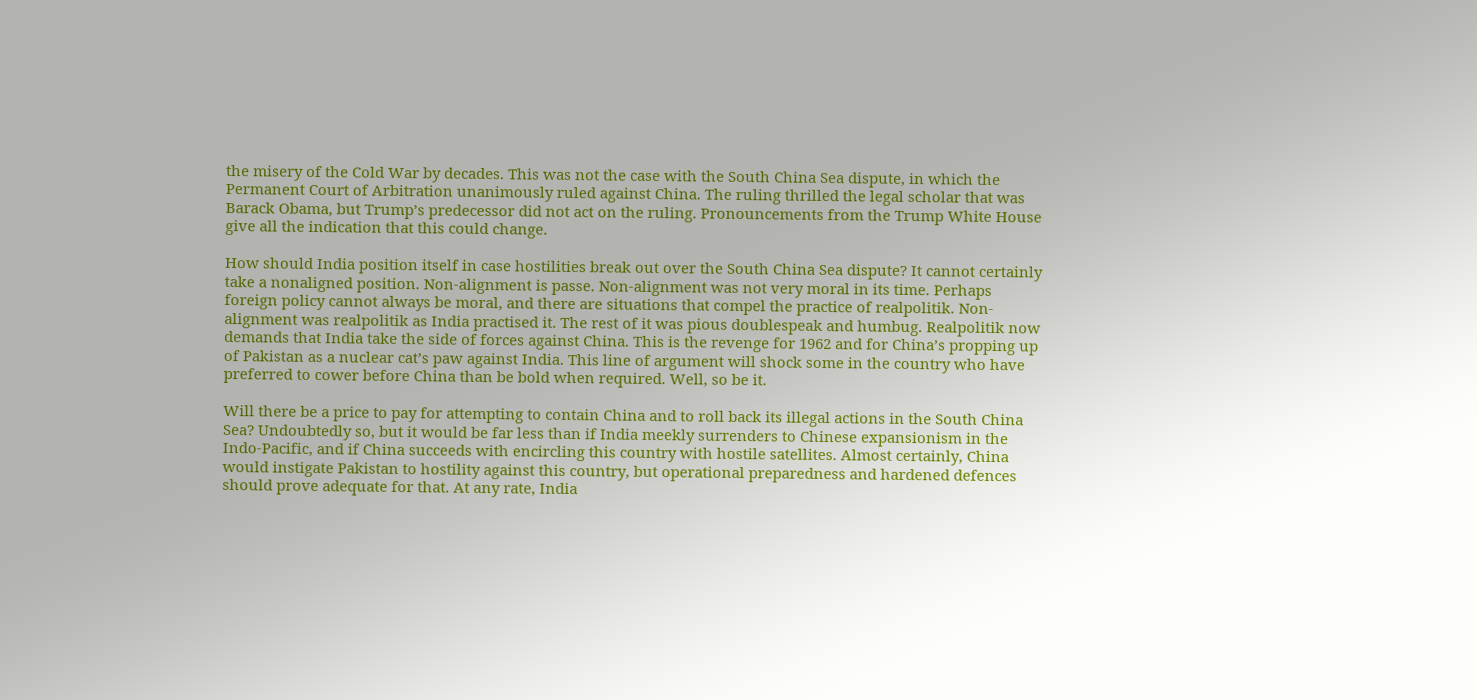the misery of the Cold War by decades. This was not the case with the South China Sea dispute, in which the Permanent Court of Arbitration unanimously ruled against China. The ruling thrilled the legal scholar that was Barack Obama, but Trump’s predecessor did not act on the ruling. Pronouncements from the Trump White House give all the indication that this could change.

How should India position itself in case hostilities break out over the South China Sea dispute? It cannot certainly take a nonaligned position. Non-alignment is passe. Non-alignment was not very moral in its time. Perhaps foreign policy cannot always be moral, and there are situations that compel the practice of realpolitik. Non-alignment was realpolitik as India practised it. The rest of it was pious doublespeak and humbug. Realpolitik now demands that India take the side of forces against China. This is the revenge for 1962 and for China’s propping up of Pakistan as a nuclear cat’s paw against India. This line of argument will shock some in the country who have preferred to cower before China than be bold when required. Well, so be it.

Will there be a price to pay for attempting to contain China and to roll back its illegal actions in the South China Sea? Undoubtedly so, but it would be far less than if India meekly surrenders to Chinese expansionism in the Indo-Pacific, and if China succeeds with encircling this country with hostile satellites. Almost certainly, China would instigate Pakistan to hostility against this country, but operational preparedness and hardened defences should prove adequate for that. At any rate, India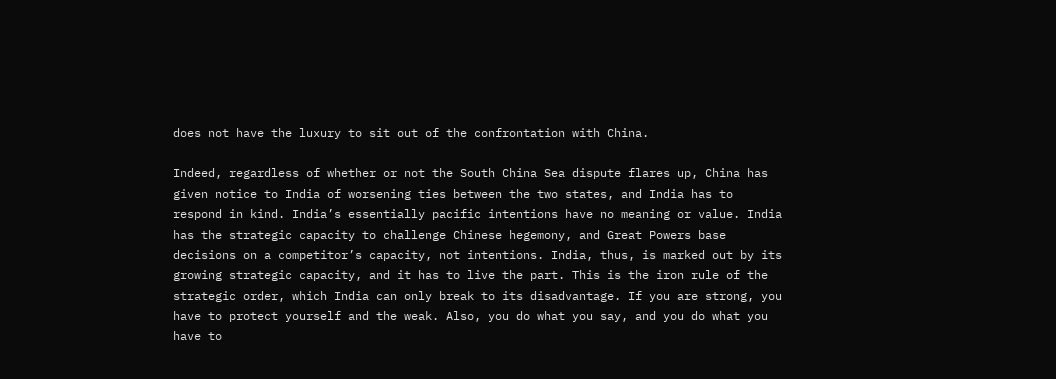does not have the luxury to sit out of the confrontation with China.

Indeed, regardless of whether or not the South China Sea dispute flares up, China has given notice to India of worsening ties between the two states, and India has to respond in kind. India’s essentially pacific intentions have no meaning or value. India has the strategic capacity to challenge Chinese hegemony, and Great Powers base decisions on a competitor’s capacity, not intentions. India, thus, is marked out by its growing strategic capacity, and it has to live the part. This is the iron rule of the strategic order, which India can only break to its disadvantage. If you are strong, you have to protect yourself and the weak. Also, you do what you say, and you do what you have to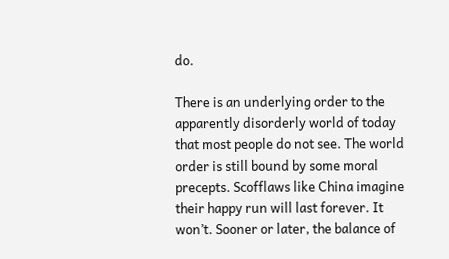do.

There is an underlying order to the apparently disorderly world of today that most people do not see. The world order is still bound by some moral precepts. Scofflaws like China imagine their happy run will last forever. It won’t. Sooner or later, the balance of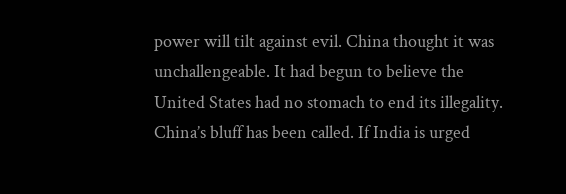power will tilt against evil. China thought it was unchallengeable. It had begun to believe the United States had no stomach to end its illegality. China’s bluff has been called. If India is urged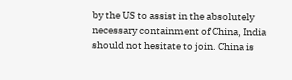by the US to assist in the absolutely necessary containment of China, India should not hesitate to join. China is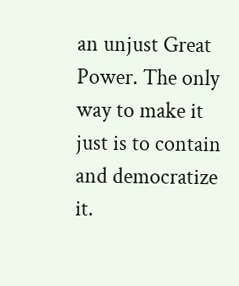an unjust Great Power. The only way to make it just is to contain and democratize it.